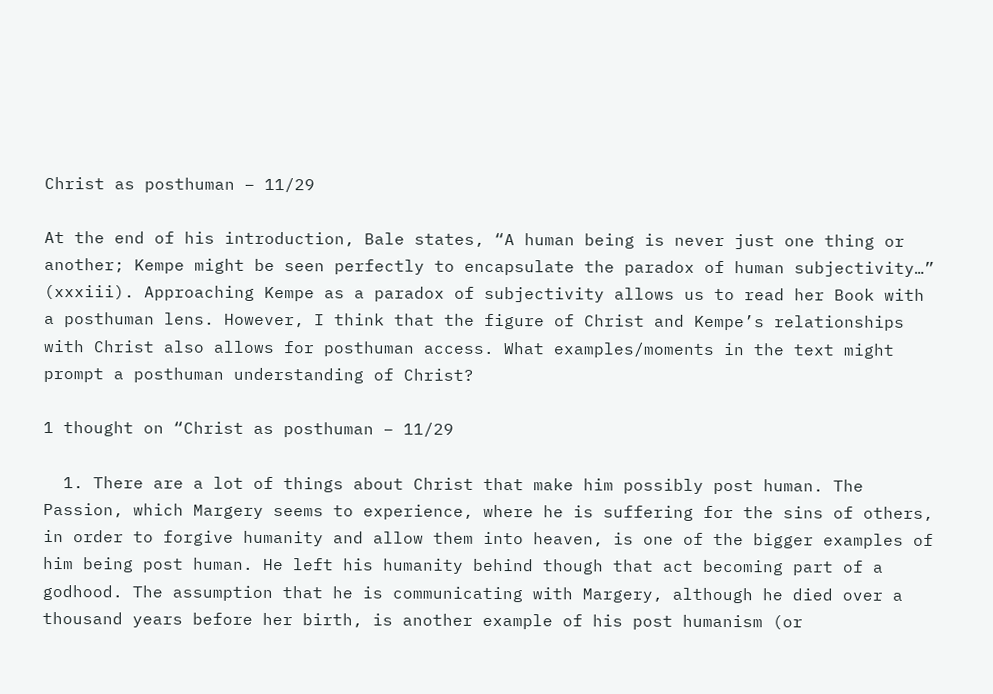Christ as posthuman – 11/29

At the end of his introduction, Bale states, “A human being is never just one thing or another; Kempe might be seen perfectly to encapsulate the paradox of human subjectivity…” (xxxiii). Approaching Kempe as a paradox of subjectivity allows us to read her Book with a posthuman lens. However, I think that the figure of Christ and Kempe’s relationships with Christ also allows for posthuman access. What examples/moments in the text might prompt a posthuman understanding of Christ?

1 thought on “Christ as posthuman – 11/29

  1. There are a lot of things about Christ that make him possibly post human. The Passion, which Margery seems to experience, where he is suffering for the sins of others, in order to forgive humanity and allow them into heaven, is one of the bigger examples of him being post human. He left his humanity behind though that act becoming part of a godhood. The assumption that he is communicating with Margery, although he died over a thousand years before her birth, is another example of his post humanism (or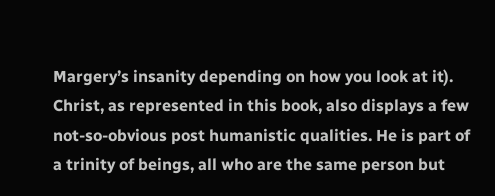Margery’s insanity depending on how you look at it). Christ, as represented in this book, also displays a few not-so-obvious post humanistic qualities. He is part of a trinity of beings, all who are the same person but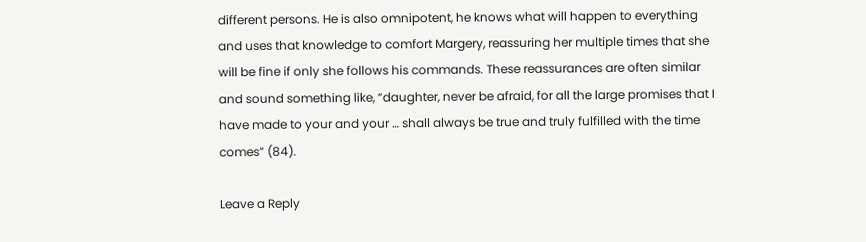different persons. He is also omnipotent, he knows what will happen to everything and uses that knowledge to comfort Margery, reassuring her multiple times that she will be fine if only she follows his commands. These reassurances are often similar and sound something like, “daughter, never be afraid, for all the large promises that I have made to your and your … shall always be true and truly fulfilled with the time comes” (84).

Leave a Reply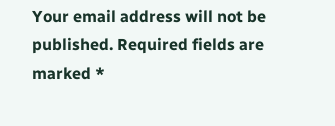Your email address will not be published. Required fields are marked *